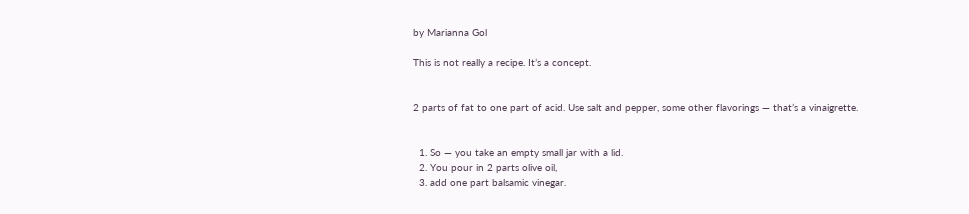by Marianna Gol

This is not really a recipe. It’s a concept.


2 parts of fat to one part of acid. Use salt and pepper, some other flavorings — that’s a vinaigrette.


  1. So — you take an empty small jar with a lid.
  2. You pour in 2 parts olive oil,
  3. add one part balsamic vinegar.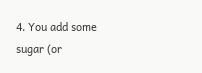4. You add some sugar (or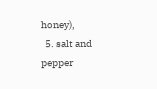honey),
  5. salt and pepper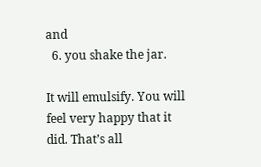and
  6. you shake the jar.

It will emulsify. You will feel very happy that it did. That’s all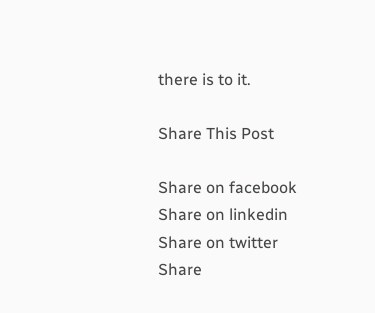there is to it.

Share This Post

Share on facebook
Share on linkedin
Share on twitter
Share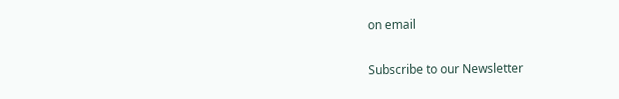on email

Subscribe to our Newsletter